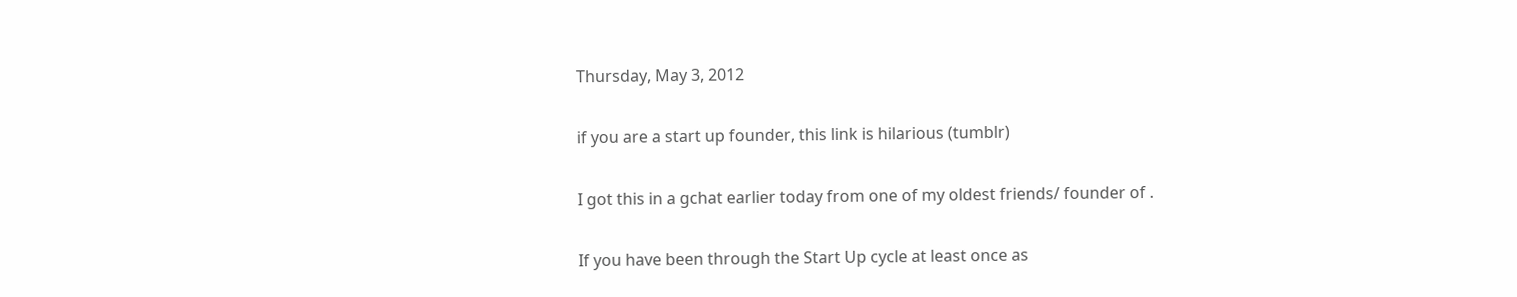Thursday, May 3, 2012

if you are a start up founder, this link is hilarious (tumblr)

I got this in a gchat earlier today from one of my oldest friends/ founder of .

If you have been through the Start Up cycle at least once as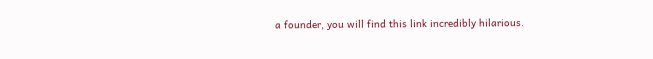a founder, you will find this link incredibly hilarious.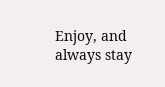Enjoy, and always stay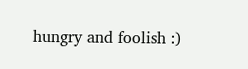hungry and foolish :)